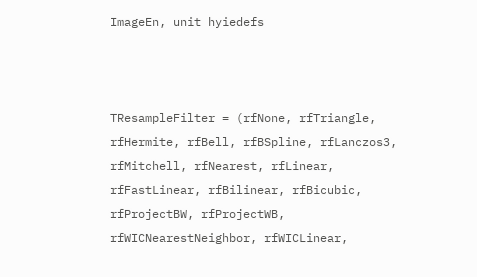ImageEn, unit hyiedefs



TResampleFilter = (rfNone, rfTriangle, rfHermite, rfBell, rfBSpline, rfLanczos3, rfMitchell, rfNearest, rfLinear, rfFastLinear, rfBilinear, rfBicubic, rfProjectBW, rfProjectWB, rfWICNearestNeighbor, rfWICLinear,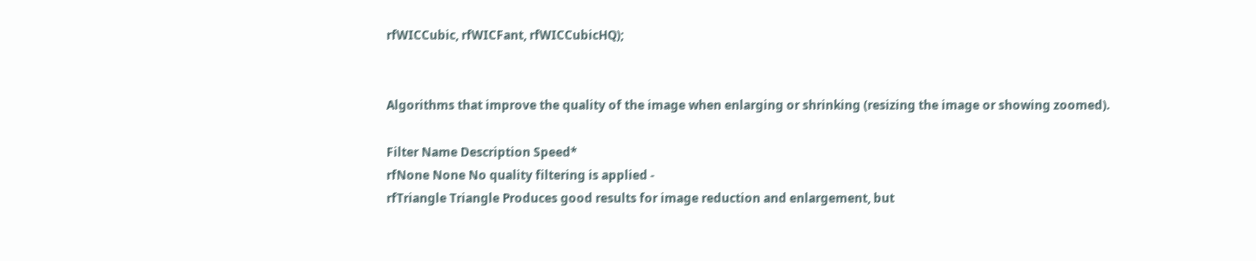rfWICCubic, rfWICFant, rfWICCubicHQ);


Algorithms that improve the quality of the image when enlarging or shrinking (resizing the image or showing zoomed).

Filter Name Description Speed*
rfNone None No quality filtering is applied -
rfTriangle Triangle Produces good results for image reduction and enlargement, but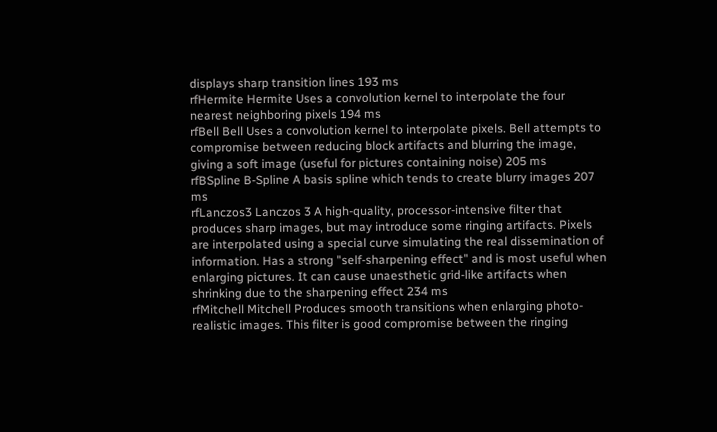displays sharp transition lines 193 ms
rfHermite Hermite Uses a convolution kernel to interpolate the four nearest neighboring pixels 194 ms
rfBell Bell Uses a convolution kernel to interpolate pixels. Bell attempts to compromise between reducing block artifacts and blurring the image, giving a soft image (useful for pictures containing noise) 205 ms
rfBSpline B-Spline A basis spline which tends to create blurry images 207 ms
rfLanczos3 Lanczos 3 A high-quality, processor-intensive filter that produces sharp images, but may introduce some ringing artifacts. Pixels are interpolated using a special curve simulating the real dissemination of information. Has a strong "self-sharpening effect" and is most useful when enlarging pictures. It can cause unaesthetic grid-like artifacts when shrinking due to the sharpening effect 234 ms
rfMitchell Mitchell Produces smooth transitions when enlarging photo-realistic images. This filter is good compromise between the ringing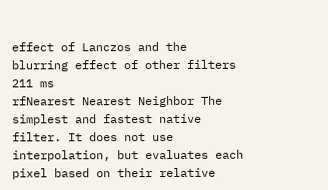effect of Lanczos and the blurring effect of other filters 211 ms
rfNearest Nearest Neighbor The simplest and fastest native filter. It does not use interpolation, but evaluates each pixel based on their relative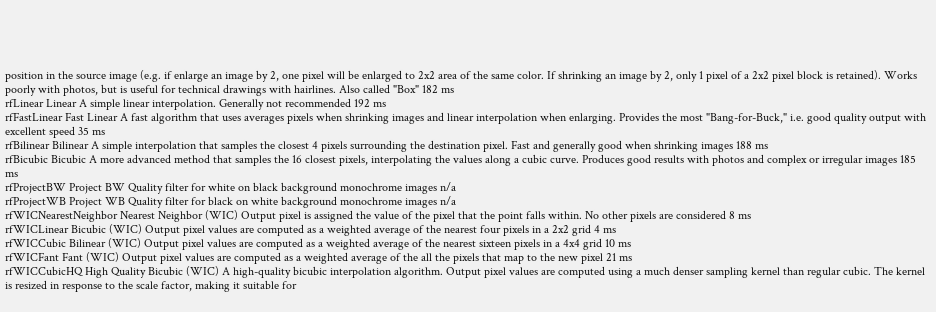position in the source image (e.g. if enlarge an image by 2, one pixel will be enlarged to 2x2 area of the same color. If shrinking an image by 2, only 1 pixel of a 2x2 pixel block is retained). Works poorly with photos, but is useful for technical drawings with hairlines. Also called "Box" 182 ms
rfLinear Linear A simple linear interpolation. Generally not recommended 192 ms
rfFastLinear Fast Linear A fast algorithm that uses averages pixels when shrinking images and linear interpolation when enlarging. Provides the most "Bang-for-Buck," i.e. good quality output with excellent speed 35 ms
rfBilinear Bilinear A simple interpolation that samples the closest 4 pixels surrounding the destination pixel. Fast and generally good when shrinking images 188 ms
rfBicubic Bicubic A more advanced method that samples the 16 closest pixels, interpolating the values along a cubic curve. Produces good results with photos and complex or irregular images 185 ms
rfProjectBW Project BW Quality filter for white on black background monochrome images n/a
rfProjectWB Project WB Quality filter for black on white background monochrome images n/a
rfWICNearestNeighbor Nearest Neighbor (WIC) Output pixel is assigned the value of the pixel that the point falls within. No other pixels are considered 8 ms
rfWICLinear Bicubic (WIC) Output pixel values are computed as a weighted average of the nearest four pixels in a 2x2 grid 4 ms
rfWICCubic Bilinear (WIC) Output pixel values are computed as a weighted average of the nearest sixteen pixels in a 4x4 grid 10 ms
rfWICFant Fant (WIC) Output pixel values are computed as a weighted average of the all the pixels that map to the new pixel 21 ms
rfWICCubicHQ High Quality Bicubic (WIC) A high-quality bicubic interpolation algorithm. Output pixel values are computed using a much denser sampling kernel than regular cubic. The kernel is resized in response to the scale factor, making it suitable for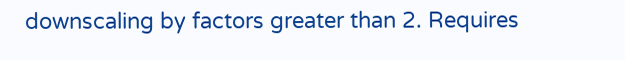downscaling by factors greater than 2. Requires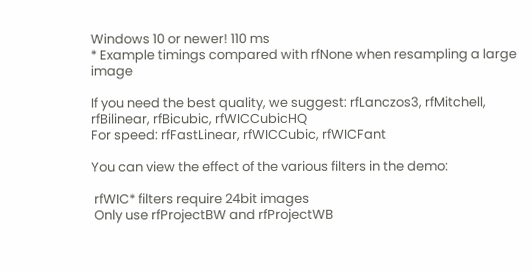Windows 10 or newer! 110 ms
* Example timings compared with rfNone when resampling a large image

If you need the best quality, we suggest: rfLanczos3, rfMitchell, rfBilinear, rfBicubic, rfWICCubicHQ
For speed: rfFastLinear, rfWICCubic, rfWICFant

You can view the effect of the various filters in the demo:

 rfWIC* filters require 24bit images
 Only use rfProjectBW and rfProjectWB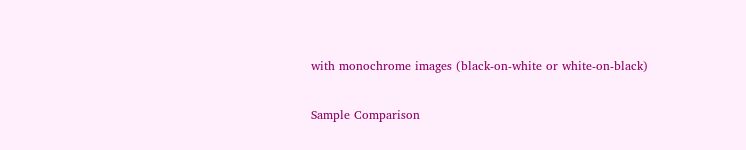with monochrome images (black-on-white or white-on-black)

Sample Comparison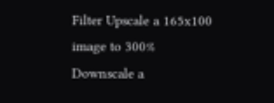Filter Upscale a 165x100 image to 300% Downscale a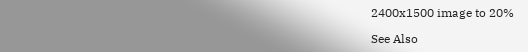2400x1500 image to 20%

See Also